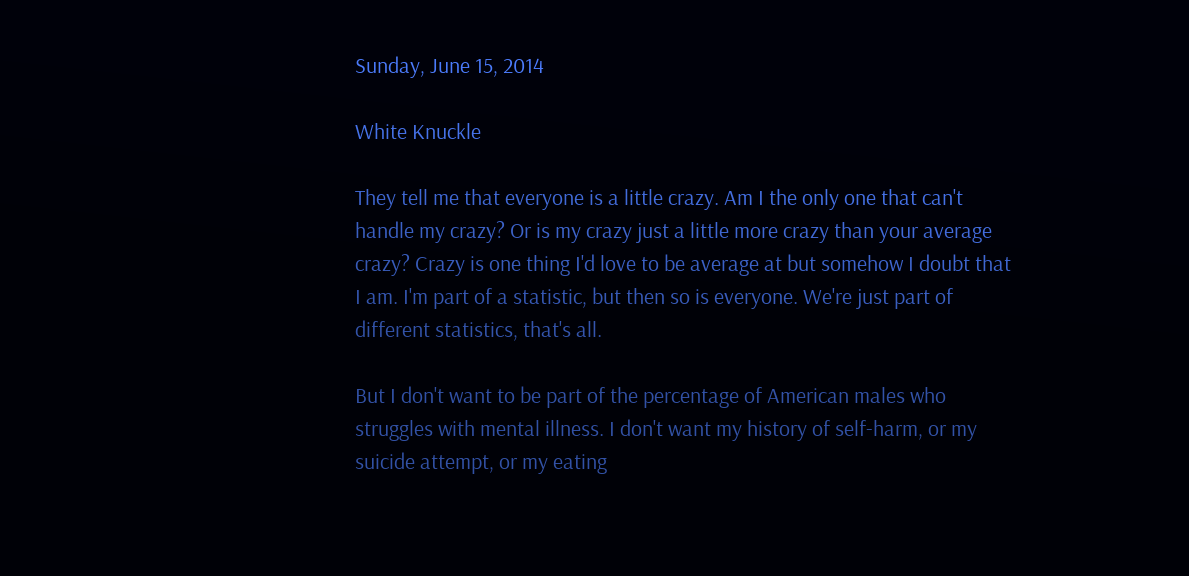Sunday, June 15, 2014

White Knuckle

They tell me that everyone is a little crazy. Am I the only one that can't handle my crazy? Or is my crazy just a little more crazy than your average crazy? Crazy is one thing I'd love to be average at but somehow I doubt that I am. I'm part of a statistic, but then so is everyone. We're just part of different statistics, that's all.

But I don't want to be part of the percentage of American males who struggles with mental illness. I don't want my history of self-harm, or my suicide attempt, or my eating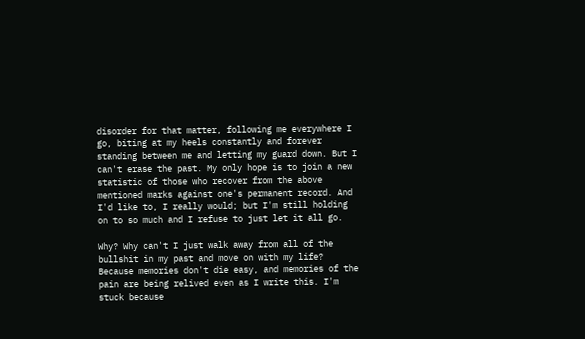disorder for that matter, following me everywhere I go, biting at my heels constantly and forever standing between me and letting my guard down. But I can't erase the past. My only hope is to join a new statistic of those who recover from the above mentioned marks against one's permanent record. And I'd like to, I really would; but I'm still holding on to so much and I refuse to just let it all go.

Why? Why can't I just walk away from all of the bullshit in my past and move on with my life? Because memories don't die easy, and memories of the pain are being relived even as I write this. I'm stuck because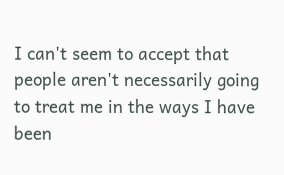I can't seem to accept that people aren't necessarily going to treat me in the ways I have been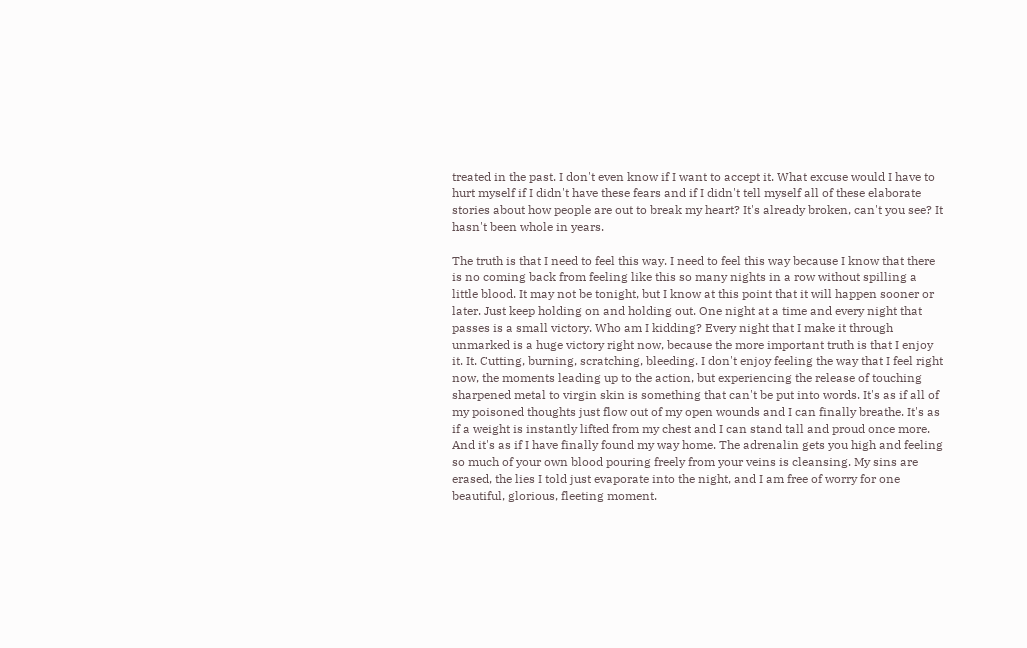treated in the past. I don't even know if I want to accept it. What excuse would I have to hurt myself if I didn't have these fears and if I didn't tell myself all of these elaborate stories about how people are out to break my heart? It's already broken, can't you see? It hasn't been whole in years.

The truth is that I need to feel this way. I need to feel this way because I know that there is no coming back from feeling like this so many nights in a row without spilling a little blood. It may not be tonight, but I know at this point that it will happen sooner or later. Just keep holding on and holding out. One night at a time and every night that passes is a small victory. Who am I kidding? Every night that I make it through unmarked is a huge victory right now, because the more important truth is that I enjoy it. It. Cutting, burning, scratching, bleeding. I don't enjoy feeling the way that I feel right now, the moments leading up to the action, but experiencing the release of touching sharpened metal to virgin skin is something that can't be put into words. It's as if all of my poisoned thoughts just flow out of my open wounds and I can finally breathe. It's as if a weight is instantly lifted from my chest and I can stand tall and proud once more. And it's as if I have finally found my way home. The adrenalin gets you high and feeling so much of your own blood pouring freely from your veins is cleansing. My sins are erased, the lies I told just evaporate into the night, and I am free of worry for one beautiful, glorious, fleeting moment.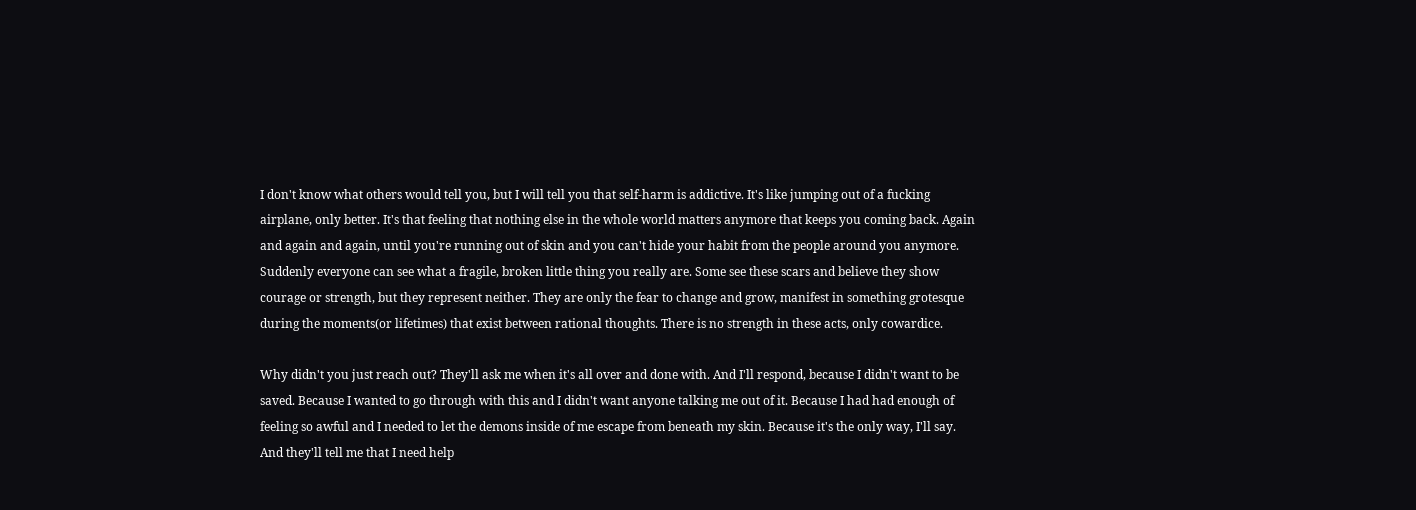I don't know what others would tell you, but I will tell you that self-harm is addictive. It's like jumping out of a fucking airplane, only better. It's that feeling that nothing else in the whole world matters anymore that keeps you coming back. Again and again and again, until you're running out of skin and you can't hide your habit from the people around you anymore. Suddenly everyone can see what a fragile, broken little thing you really are. Some see these scars and believe they show courage or strength, but they represent neither. They are only the fear to change and grow, manifest in something grotesque during the moments(or lifetimes) that exist between rational thoughts. There is no strength in these acts, only cowardice.

Why didn't you just reach out? They'll ask me when it's all over and done with. And I'll respond, because I didn't want to be saved. Because I wanted to go through with this and I didn't want anyone talking me out of it. Because I had had enough of feeling so awful and I needed to let the demons inside of me escape from beneath my skin. Because it's the only way, I'll say. And they'll tell me that I need help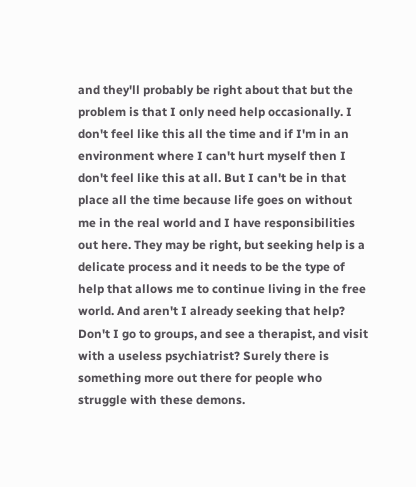and they'll probably be right about that but the problem is that I only need help occasionally. I don't feel like this all the time and if I'm in an environment where I can't hurt myself then I don't feel like this at all. But I can't be in that place all the time because life goes on without me in the real world and I have responsibilities out here. They may be right, but seeking help is a delicate process and it needs to be the type of help that allows me to continue living in the free world. And aren't I already seeking that help? Don't I go to groups, and see a therapist, and visit with a useless psychiatrist? Surely there is something more out there for people who struggle with these demons.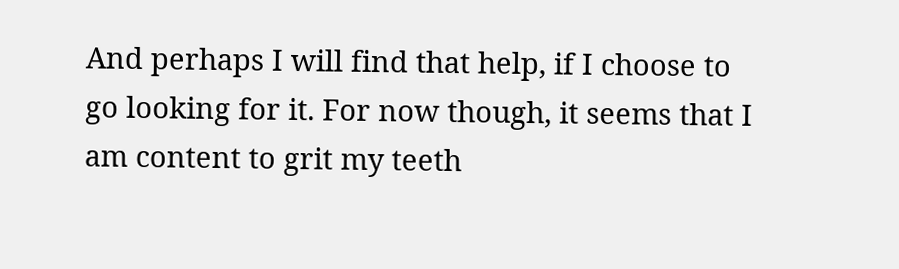And perhaps I will find that help, if I choose to go looking for it. For now though, it seems that I am content to grit my teeth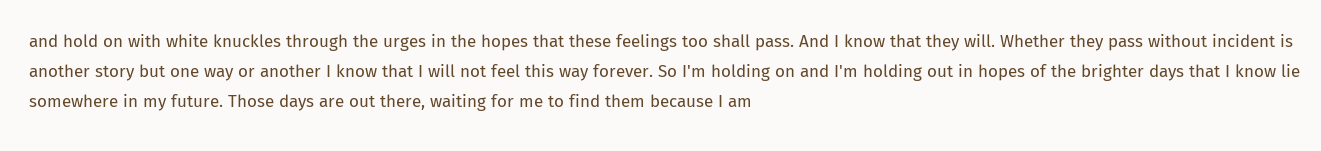and hold on with white knuckles through the urges in the hopes that these feelings too shall pass. And I know that they will. Whether they pass without incident is another story but one way or another I know that I will not feel this way forever. So I'm holding on and I'm holding out in hopes of the brighter days that I know lie somewhere in my future. Those days are out there, waiting for me to find them because I am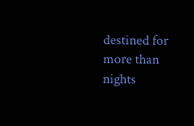destined for more than nights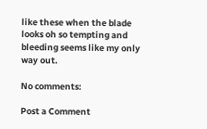like these when the blade looks oh so tempting and bleeding seems like my only way out.

No comments:

Post a Comment